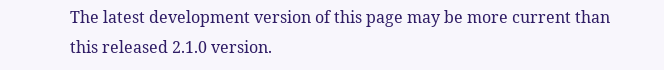The latest development version of this page may be more current than this released 2.1.0 version.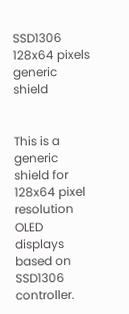SSD1306 128x64 pixels generic shield


This is a generic shield for 128x64 pixel resolution OLED displays based on SSD1306 controller.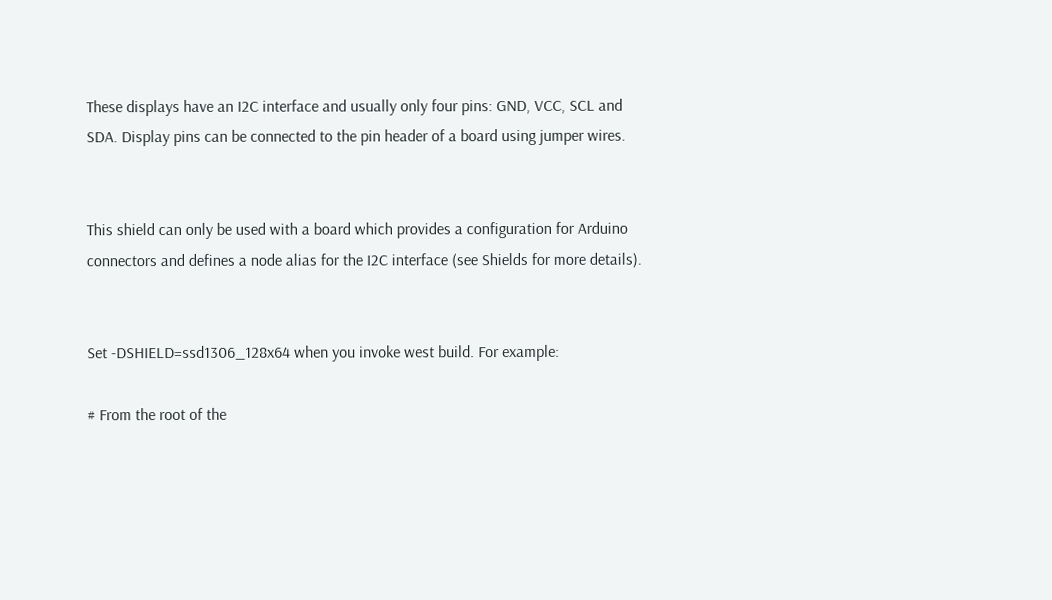These displays have an I2C interface and usually only four pins: GND, VCC, SCL and SDA. Display pins can be connected to the pin header of a board using jumper wires.


This shield can only be used with a board which provides a configuration for Arduino connectors and defines a node alias for the I2C interface (see Shields for more details).


Set -DSHIELD=ssd1306_128x64 when you invoke west build. For example:

# From the root of the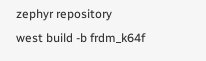zephyr repository
west build -b frdm_k64f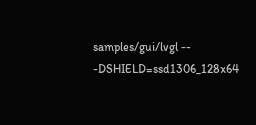samples/gui/lvgl -- -DSHIELD=ssd1306_128x64